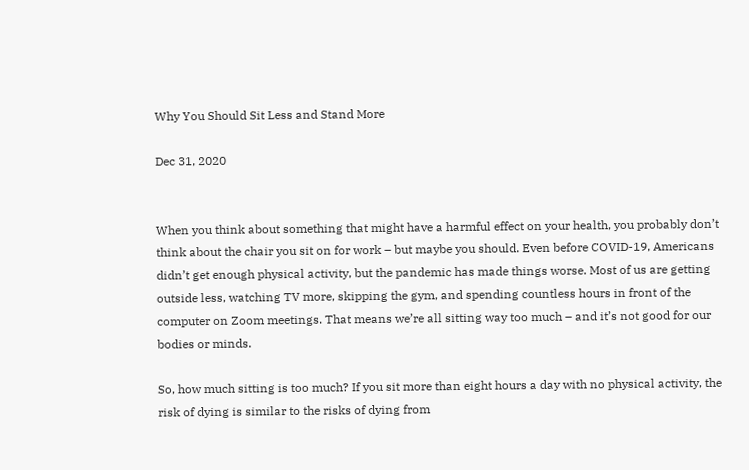Why You Should Sit Less and Stand More

Dec 31, 2020


When you think about something that might have a harmful effect on your health, you probably don’t think about the chair you sit on for work – but maybe you should. Even before COVID-19, Americans didn’t get enough physical activity, but the pandemic has made things worse. Most of us are getting outside less, watching TV more, skipping the gym, and spending countless hours in front of the computer on Zoom meetings. That means we’re all sitting way too much – and it’s not good for our bodies or minds.

So, how much sitting is too much? If you sit more than eight hours a day with no physical activity, the risk of dying is similar to the risks of dying from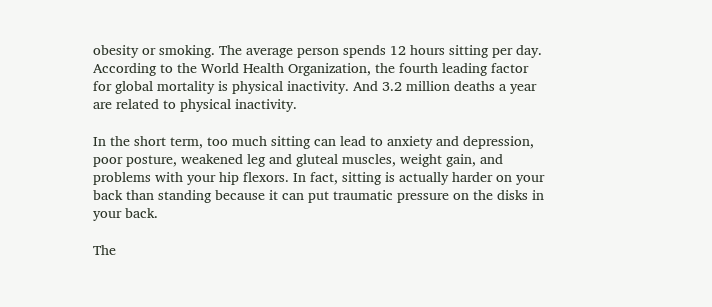obesity or smoking. The average person spends 12 hours sitting per day. According to the World Health Organization, the fourth leading factor for global mortality is physical inactivity. And 3.2 million deaths a year are related to physical inactivity.

In the short term, too much sitting can lead to anxiety and depression, poor posture, weakened leg and gluteal muscles, weight gain, and problems with your hip flexors. In fact, sitting is actually harder on your back than standing because it can put traumatic pressure on the disks in your back.

The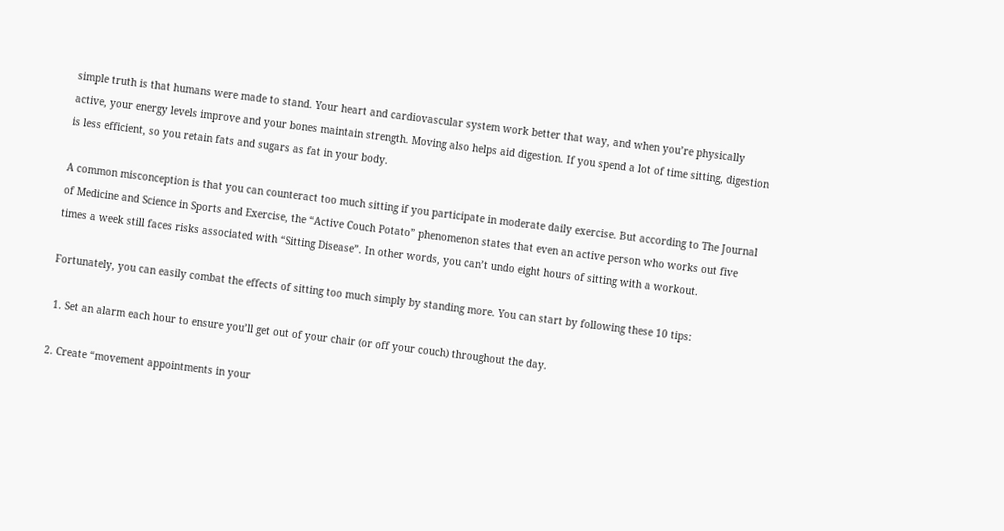simple truth is that humans were made to stand. Your heart and cardiovascular system work better that way, and when you’re physically active, your energy levels improve and your bones maintain strength. Moving also helps aid digestion. If you spend a lot of time sitting, digestion is less efficient, so you retain fats and sugars as fat in your body.

A common misconception is that you can counteract too much sitting if you participate in moderate daily exercise. But according to The Journal of Medicine and Science in Sports and Exercise, the “Active Couch Potato” phenomenon states that even an active person who works out five times a week still faces risks associated with “Sitting Disease”. In other words, you can’t undo eight hours of sitting with a workout.

Fortunately, you can easily combat the effects of sitting too much simply by standing more. You can start by following these 10 tips:

 1. Set an alarm each hour to ensure you’ll get out of your chair (or off your couch) throughout the day.

2. Create “movement appointments in your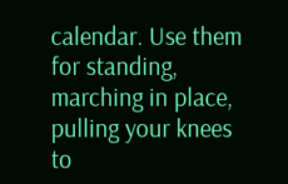calendar. Use them for standing, marching in place, pulling your knees to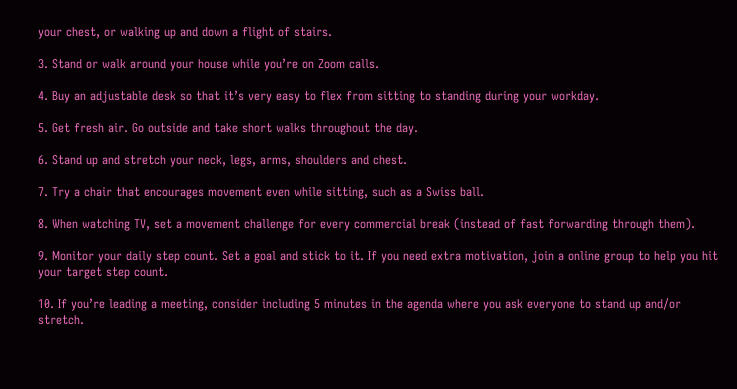your chest, or walking up and down a flight of stairs.

3. Stand or walk around your house while you’re on Zoom calls.

4. Buy an adjustable desk so that it’s very easy to flex from sitting to standing during your workday.

5. Get fresh air. Go outside and take short walks throughout the day.

6. Stand up and stretch your neck, legs, arms, shoulders and chest.

7. Try a chair that encourages movement even while sitting, such as a Swiss ball.

8. When watching TV, set a movement challenge for every commercial break (instead of fast forwarding through them).

9. Monitor your daily step count. Set a goal and stick to it. If you need extra motivation, join a online group to help you hit your target step count.

10. If you’re leading a meeting, consider including 5 minutes in the agenda where you ask everyone to stand up and/or stretch.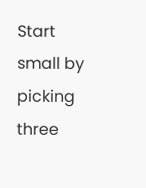Start small by picking three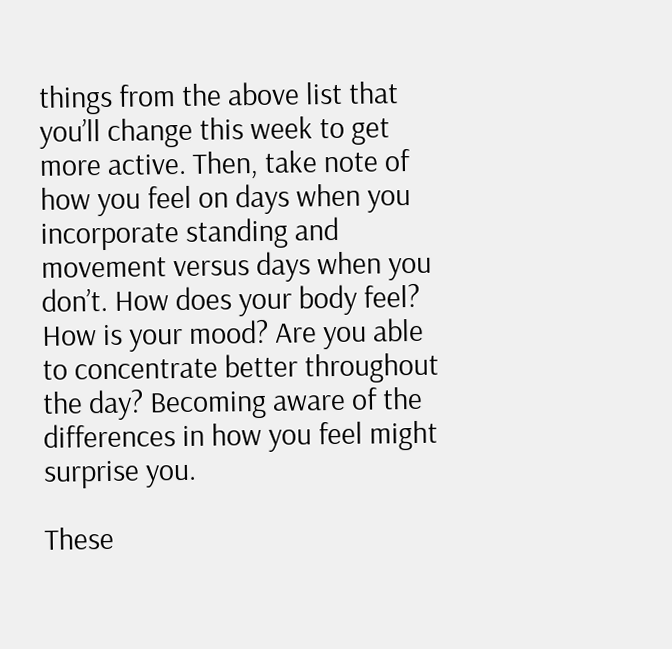things from the above list that you’ll change this week to get more active. Then, take note of how you feel on days when you incorporate standing and movement versus days when you don’t. How does your body feel? How is your mood? Are you able to concentrate better throughout the day? Becoming aware of the differences in how you feel might surprise you.

These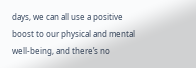days, we can all use a positive boost to our physical and mental well-being, and there’s no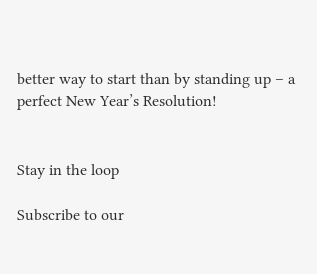better way to start than by standing up – a perfect New Year’s Resolution!


Stay in the loop

Subscribe to our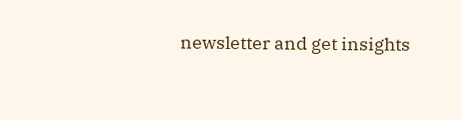newsletter and get insights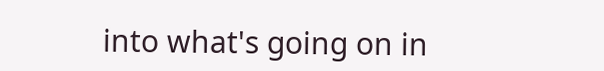into what's going on in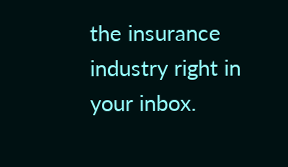the insurance industry right in your inbox.